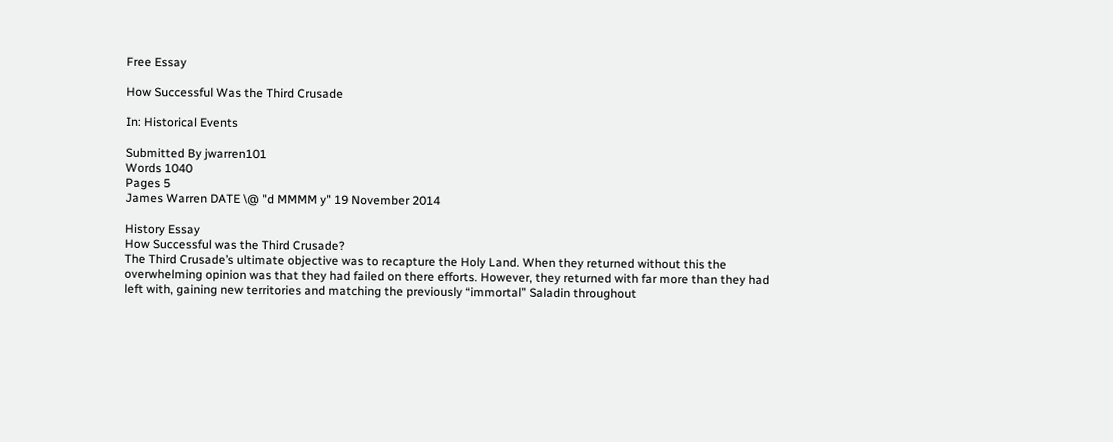Free Essay

How Successful Was the Third Crusade

In: Historical Events

Submitted By jwarren101
Words 1040
Pages 5
James Warren DATE \@ "d MMMM y" 19 November 2014

History Essay
How Successful was the Third Crusade?
The Third Crusade’s ultimate objective was to recapture the Holy Land. When they returned without this the overwhelming opinion was that they had failed on there efforts. However, they returned with far more than they had left with, gaining new territories and matching the previously “immortal” Saladin throughout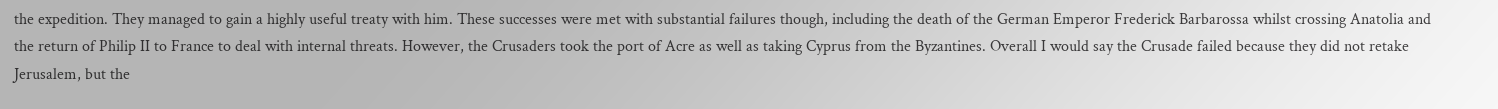the expedition. They managed to gain a highly useful treaty with him. These successes were met with substantial failures though, including the death of the German Emperor Frederick Barbarossa whilst crossing Anatolia and the return of Philip II to France to deal with internal threats. However, the Crusaders took the port of Acre as well as taking Cyprus from the Byzantines. Overall I would say the Crusade failed because they did not retake Jerusalem, but the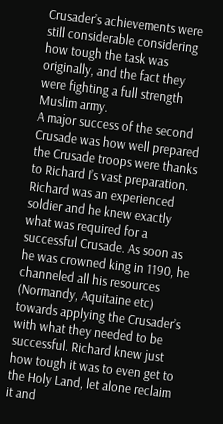Crusader’s achievements were still considerable considering how tough the task was originally, and the fact they were fighting a full strength Muslim army.
A major success of the second Crusade was how well prepared the Crusade troops were thanks to Richard I’s vast preparation. Richard was an experienced soldier and he knew exactly what was required for a successful Crusade. As soon as he was crowned king in 1190, he channeled all his resources (Normandy, Aquitaine etc) towards applying the Crusader’s with what they needed to be successful. Richard knew just how tough it was to even get to the Holy Land, let alone reclaim it and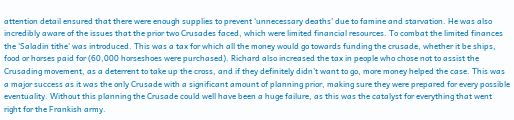attention detail ensured that there were enough supplies to prevent ‘unnecessary deaths’ due to famine and starvation. He was also incredibly aware of the issues that the prior two Crusades faced, which were limited financial resources. To combat the limited finances the ‘Saladin tithe’ was introduced. This was a tax for which all the money would go towards funding the crusade, whether it be ships, food or horses paid for (60,000 horseshoes were purchased). Richard also increased the tax in people who chose not to assist the Crusading movement, as a deterrent to take up the cross, and if they definitely didn’t want to go, more money helped the case. This was a major success as it was the only Crusade with a significant amount of planning prior, making sure they were prepared for every possible eventuality. Without this planning the Crusade could well have been a huge failure, as this was the catalyst for everything that went right for the Frankish army.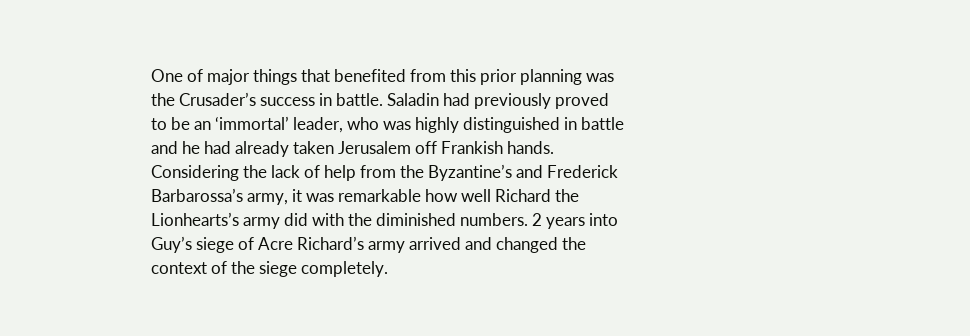One of major things that benefited from this prior planning was the Crusader’s success in battle. Saladin had previously proved to be an ‘immortal’ leader, who was highly distinguished in battle and he had already taken Jerusalem off Frankish hands. Considering the lack of help from the Byzantine’s and Frederick Barbarossa’s army, it was remarkable how well Richard the Lionhearts’s army did with the diminished numbers. 2 years into Guy’s siege of Acre Richard’s army arrived and changed the context of the siege completely.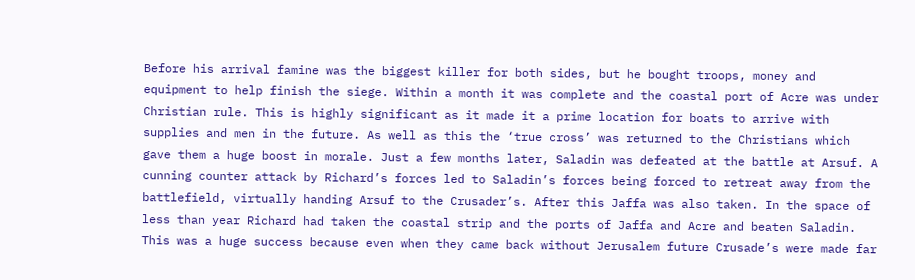Before his arrival famine was the biggest killer for both sides, but he bought troops, money and equipment to help finish the siege. Within a month it was complete and the coastal port of Acre was under Christian rule. This is highly significant as it made it a prime location for boats to arrive with supplies and men in the future. As well as this the ‘true cross’ was returned to the Christians which gave them a huge boost in morale. Just a few months later, Saladin was defeated at the battle at Arsuf. A cunning counter attack by Richard’s forces led to Saladin’s forces being forced to retreat away from the battlefield, virtually handing Arsuf to the Crusader’s. After this Jaffa was also taken. In the space of less than year Richard had taken the coastal strip and the ports of Jaffa and Acre and beaten Saladin. This was a huge success because even when they came back without Jerusalem future Crusade’s were made far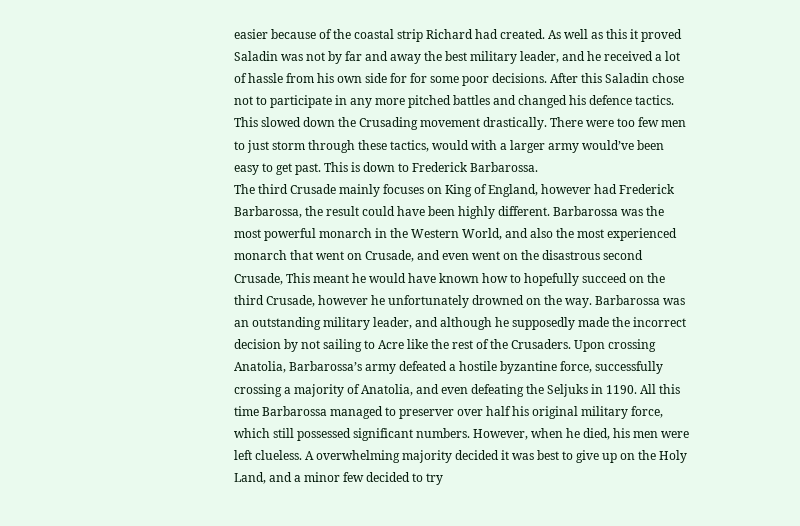easier because of the coastal strip Richard had created. As well as this it proved Saladin was not by far and away the best military leader, and he received a lot of hassle from his own side for for some poor decisions. After this Saladin chose not to participate in any more pitched battles and changed his defence tactics. This slowed down the Crusading movement drastically. There were too few men to just storm through these tactics, would with a larger army would’ve been easy to get past. This is down to Frederick Barbarossa.
The third Crusade mainly focuses on King of England, however had Frederick Barbarossa, the result could have been highly different. Barbarossa was the most powerful monarch in the Western World, and also the most experienced monarch that went on Crusade, and even went on the disastrous second Crusade, This meant he would have known how to hopefully succeed on the third Crusade, however he unfortunately drowned on the way. Barbarossa was an outstanding military leader, and although he supposedly made the incorrect decision by not sailing to Acre like the rest of the Crusaders. Upon crossing Anatolia, Barbarossa’s army defeated a hostile byzantine force, successfully crossing a majority of Anatolia, and even defeating the Seljuks in 1190. All this time Barbarossa managed to preserver over half his original military force, which still possessed significant numbers. However, when he died, his men were left clueless. A overwhelming majority decided it was best to give up on the Holy Land, and a minor few decided to try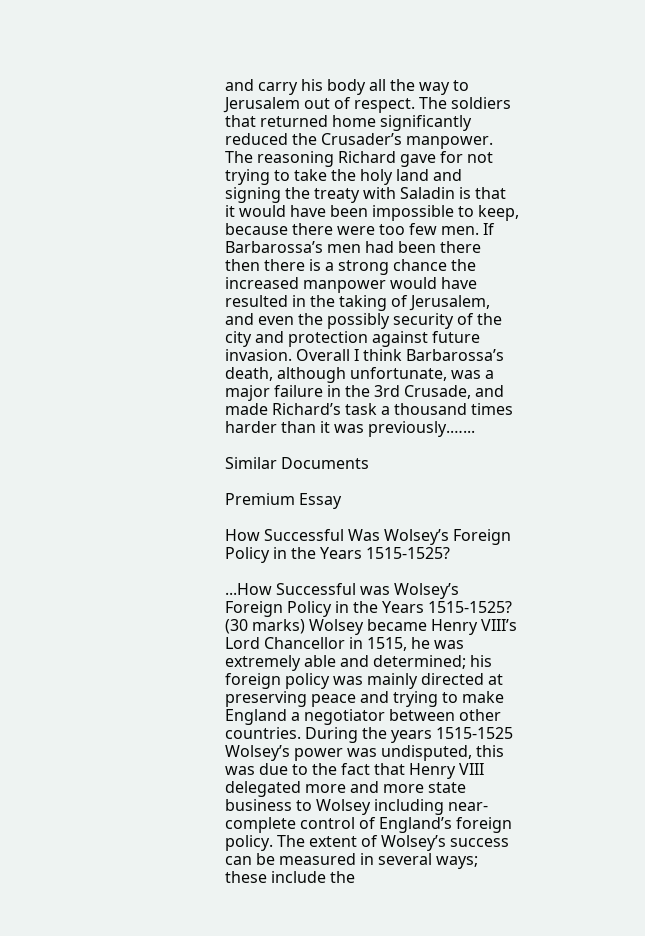and carry his body all the way to Jerusalem out of respect. The soldiers that returned home significantly reduced the Crusader’s manpower. The reasoning Richard gave for not trying to take the holy land and signing the treaty with Saladin is that it would have been impossible to keep, because there were too few men. If Barbarossa’s men had been there then there is a strong chance the increased manpower would have resulted in the taking of Jerusalem, and even the possibly security of the city and protection against future invasion. Overall I think Barbarossa’s death, although unfortunate, was a major failure in the 3rd Crusade, and made Richard’s task a thousand times harder than it was previously.…...

Similar Documents

Premium Essay

How Successful Was Wolsey’s Foreign Policy in the Years 1515-1525?

...How Successful was Wolsey’s Foreign Policy in the Years 1515-1525? (30 marks) Wolsey became Henry VIII’s Lord Chancellor in 1515, he was extremely able and determined; his foreign policy was mainly directed at preserving peace and trying to make England a negotiator between other countries. During the years 1515-1525 Wolsey’s power was undisputed, this was due to the fact that Henry VIII delegated more and more state business to Wolsey including near-complete control of England’s foreign policy. The extent of Wolsey’s success can be measured in several ways; these include the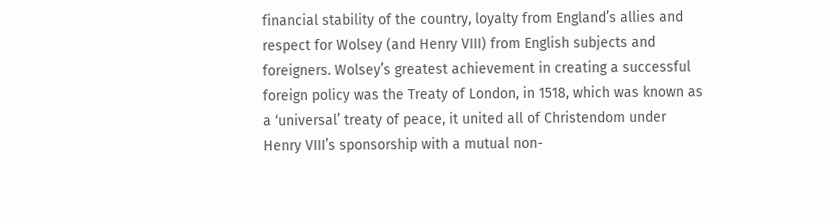financial stability of the country, loyalty from England’s allies and respect for Wolsey (and Henry VIII) from English subjects and foreigners. Wolsey’s greatest achievement in creating a successful foreign policy was the Treaty of London, in 1518, which was known as a ‘universal’ treaty of peace, it united all of Christendom under Henry VIII’s sponsorship with a mutual non-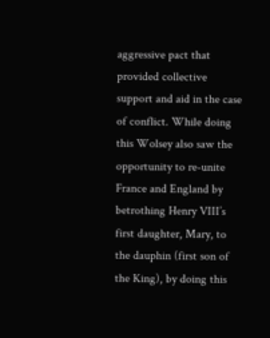aggressive pact that provided collective support and aid in the case of conflict. While doing this Wolsey also saw the opportunity to re-unite France and England by betrothing Henry VIII’s first daughter, Mary, to the dauphin (first son of the King), by doing this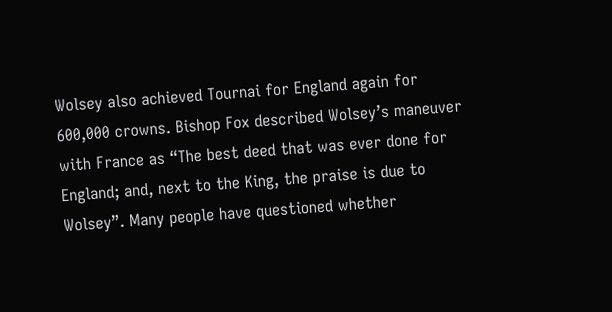Wolsey also achieved Tournai for England again for 600,000 crowns. Bishop Fox described Wolsey’s maneuver with France as “The best deed that was ever done for England; and, next to the King, the praise is due to Wolsey”. Many people have questioned whether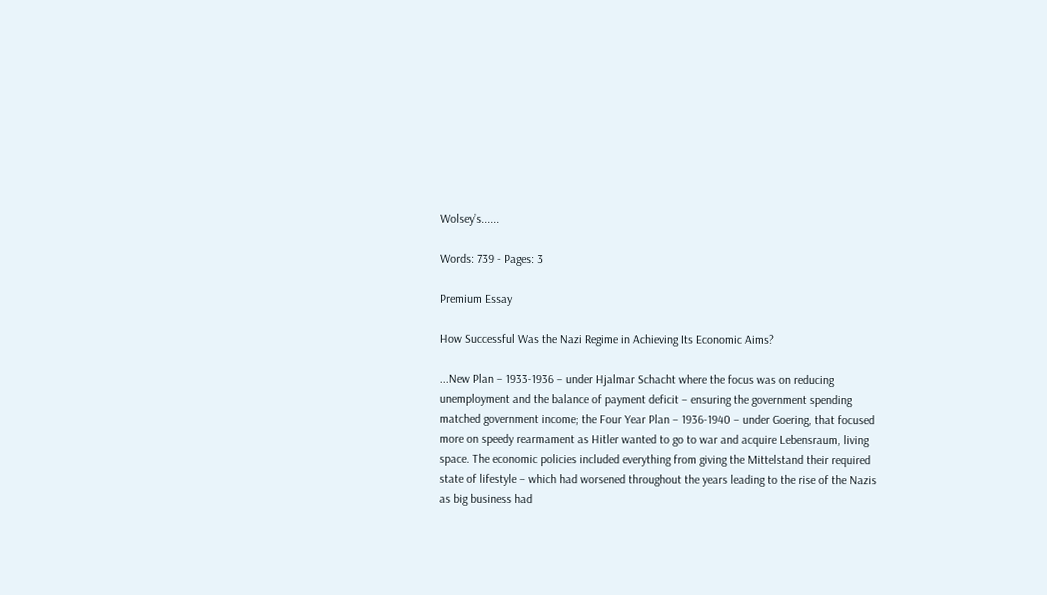Wolsey’s......

Words: 739 - Pages: 3

Premium Essay

How Successful Was the Nazi Regime in Achieving Its Economic Aims?

...New Plan – 1933-1936 – under Hjalmar Schacht where the focus was on reducing unemployment and the balance of payment deficit – ensuring the government spending matched government income; the Four Year Plan – 1936-1940 – under Goering, that focused more on speedy rearmament as Hitler wanted to go to war and acquire Lebensraum, living space. The economic policies included everything from giving the Mittelstand their required state of lifestyle – which had worsened throughout the years leading to the rise of the Nazis as big business had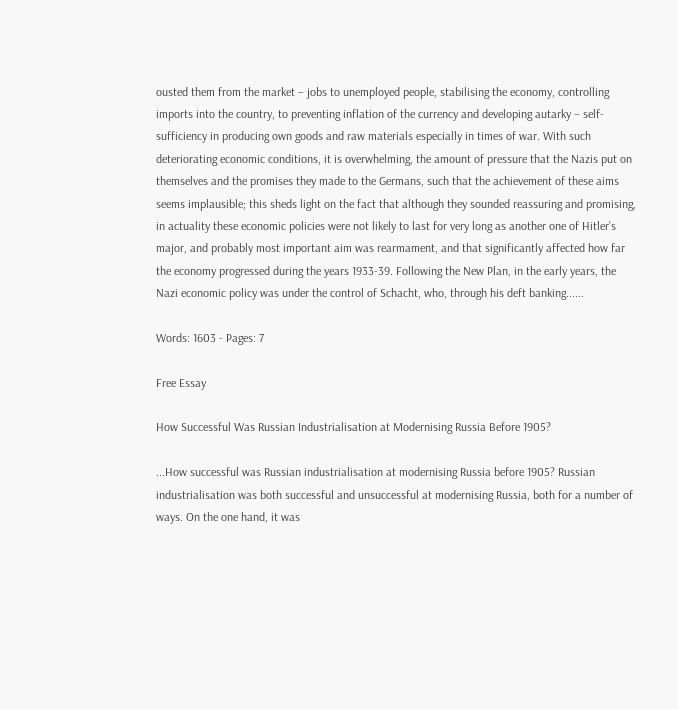ousted them from the market – jobs to unemployed people, stabilising the economy, controlling imports into the country, to preventing inflation of the currency and developing autarky – self-sufficiency in producing own goods and raw materials especially in times of war. With such deteriorating economic conditions, it is overwhelming, the amount of pressure that the Nazis put on themselves and the promises they made to the Germans, such that the achievement of these aims seems implausible; this sheds light on the fact that although they sounded reassuring and promising, in actuality these economic policies were not likely to last for very long as another one of Hitler’s major, and probably most important aim was rearmament, and that significantly affected how far the economy progressed during the years 1933-39. Following the New Plan, in the early years, the Nazi economic policy was under the control of Schacht, who, through his deft banking......

Words: 1603 - Pages: 7

Free Essay

How Successful Was Russian Industrialisation at Modernising Russia Before 1905?

...How successful was Russian industrialisation at modernising Russia before 1905? Russian industrialisation was both successful and unsuccessful at modernising Russia, both for a number of ways. On the one hand, it was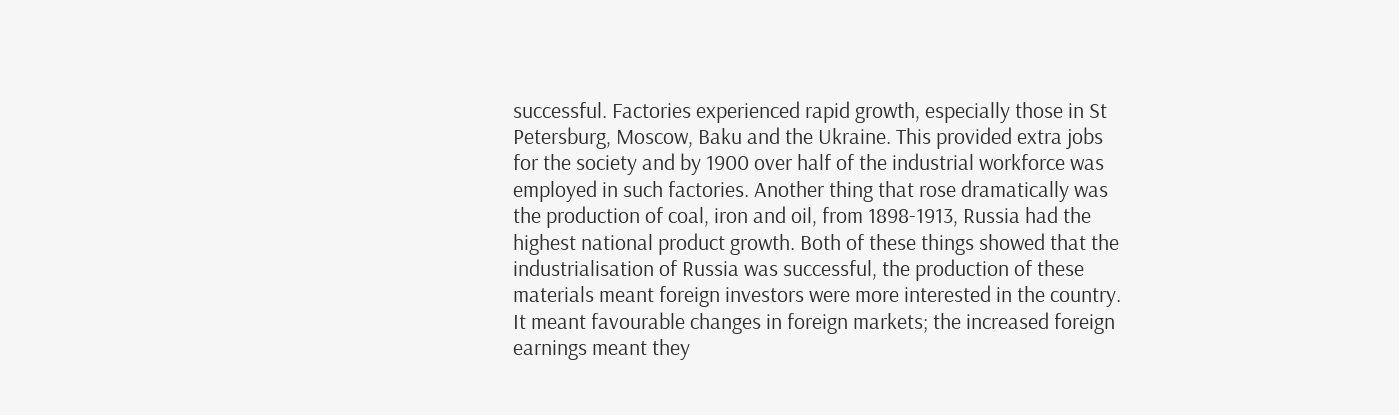successful. Factories experienced rapid growth, especially those in St Petersburg, Moscow, Baku and the Ukraine. This provided extra jobs for the society and by 1900 over half of the industrial workforce was employed in such factories. Another thing that rose dramatically was the production of coal, iron and oil, from 1898-1913, Russia had the highest national product growth. Both of these things showed that the industrialisation of Russia was successful, the production of these materials meant foreign investors were more interested in the country. It meant favourable changes in foreign markets; the increased foreign earnings meant they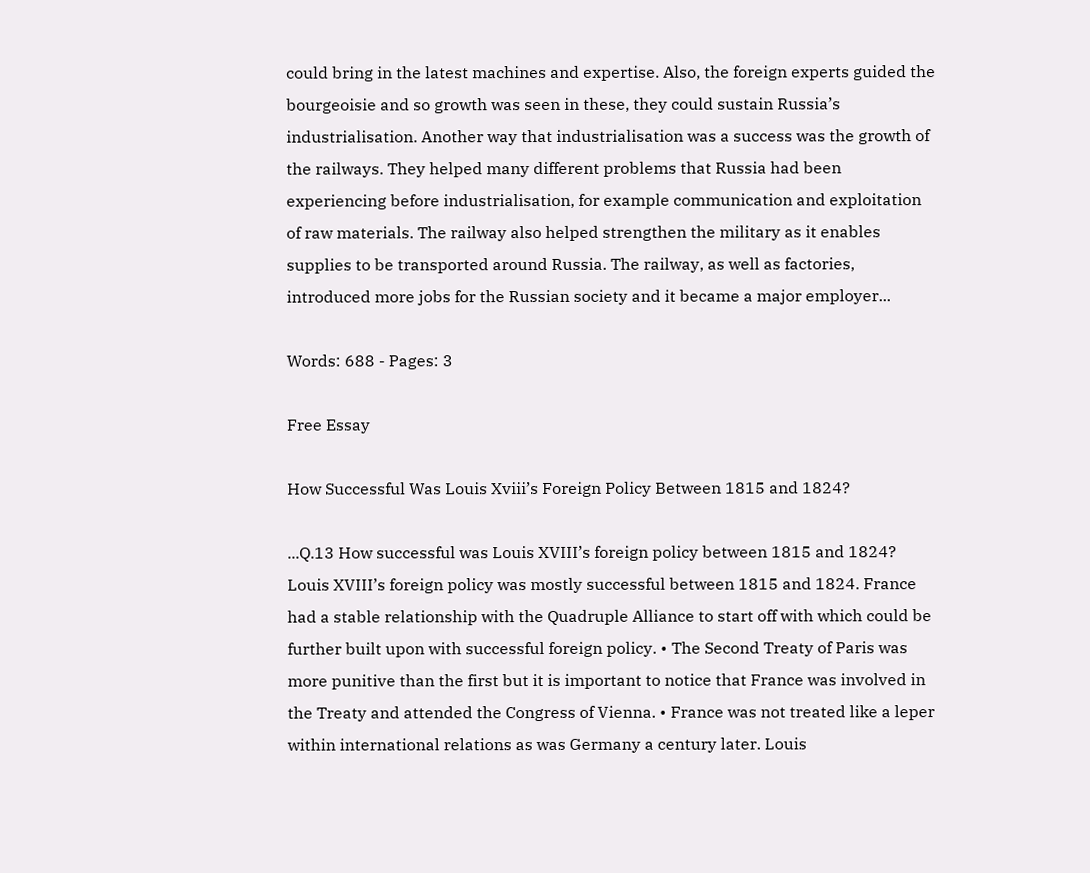could bring in the latest machines and expertise. Also, the foreign experts guided the bourgeoisie and so growth was seen in these, they could sustain Russia’s industrialisation. Another way that industrialisation was a success was the growth of the railways. They helped many different problems that Russia had been experiencing before industrialisation, for example communication and exploitation of raw materials. The railway also helped strengthen the military as it enables supplies to be transported around Russia. The railway, as well as factories, introduced more jobs for the Russian society and it became a major employer...

Words: 688 - Pages: 3

Free Essay

How Successful Was Louis Xviii’s Foreign Policy Between 1815 and 1824?

...Q.13 How successful was Louis XVIII’s foreign policy between 1815 and 1824? Louis XVIII’s foreign policy was mostly successful between 1815 and 1824. France had a stable relationship with the Quadruple Alliance to start off with which could be further built upon with successful foreign policy. • The Second Treaty of Paris was more punitive than the first but it is important to notice that France was involved in the Treaty and attended the Congress of Vienna. • France was not treated like a leper within international relations as was Germany a century later. Louis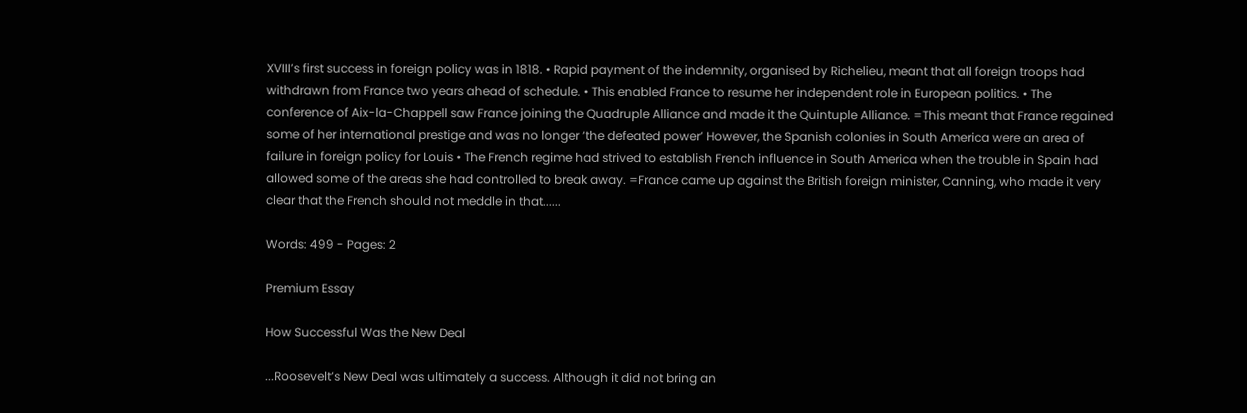XVIII’s first success in foreign policy was in 1818. • Rapid payment of the indemnity, organised by Richelieu, meant that all foreign troops had withdrawn from France two years ahead of schedule. • This enabled France to resume her independent role in European politics. • The conference of Aix-la-Chappell saw France joining the Quadruple Alliance and made it the Quintuple Alliance. =This meant that France regained some of her international prestige and was no longer ‘the defeated power’ However, the Spanish colonies in South America were an area of failure in foreign policy for Louis • The French regime had strived to establish French influence in South America when the trouble in Spain had allowed some of the areas she had controlled to break away. =France came up against the British foreign minister, Canning, who made it very clear that the French should not meddle in that......

Words: 499 - Pages: 2

Premium Essay

How Successful Was the New Deal

...Roosevelt’s New Deal was ultimately a success. Although it did not bring an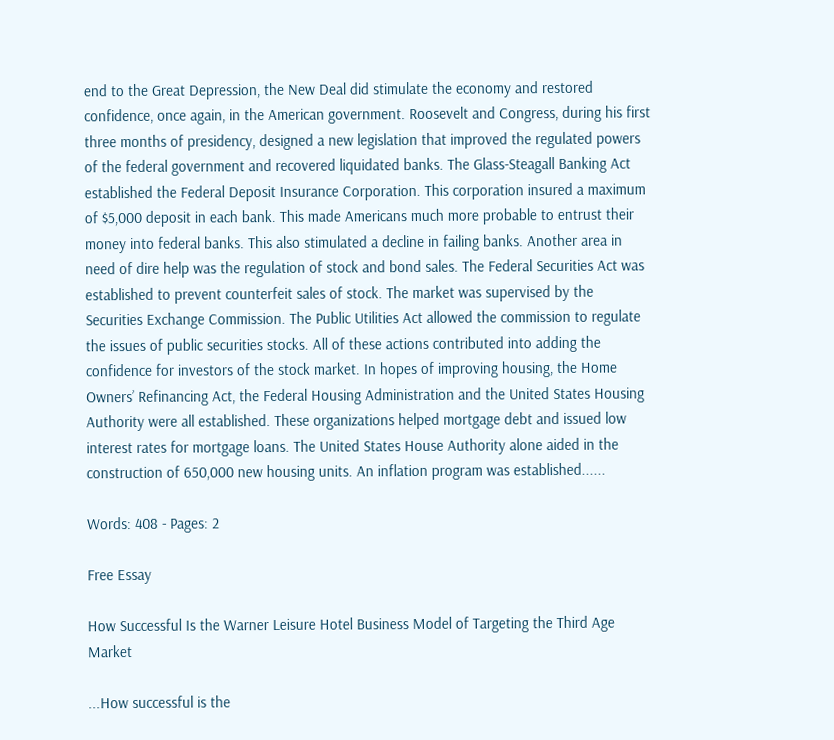end to the Great Depression, the New Deal did stimulate the economy and restored confidence, once again, in the American government. Roosevelt and Congress, during his first three months of presidency, designed a new legislation that improved the regulated powers of the federal government and recovered liquidated banks. The Glass-Steagall Banking Act established the Federal Deposit Insurance Corporation. This corporation insured a maximum of $5,000 deposit in each bank. This made Americans much more probable to entrust their money into federal banks. This also stimulated a decline in failing banks. Another area in need of dire help was the regulation of stock and bond sales. The Federal Securities Act was established to prevent counterfeit sales of stock. The market was supervised by the Securities Exchange Commission. The Public Utilities Act allowed the commission to regulate the issues of public securities stocks. All of these actions contributed into adding the confidence for investors of the stock market. In hopes of improving housing, the Home Owners’ Refinancing Act, the Federal Housing Administration and the United States Housing Authority were all established. These organizations helped mortgage debt and issued low interest rates for mortgage loans. The United States House Authority alone aided in the construction of 650,000 new housing units. An inflation program was established......

Words: 408 - Pages: 2

Free Essay

How Successful Is the Warner Leisure Hotel Business Model of Targeting the Third Age Market

...How successful is the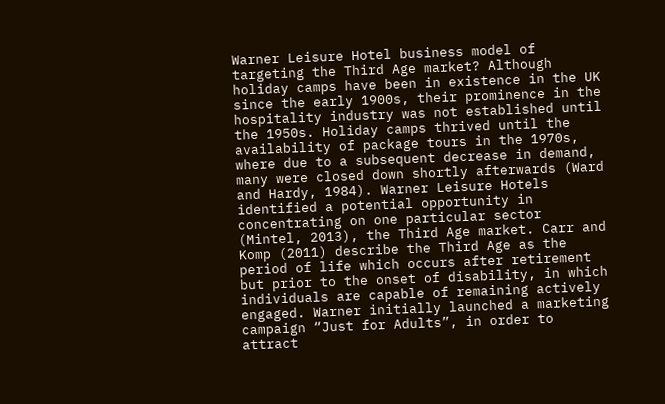Warner Leisure Hotel business model of targeting the Third Age market? Although holiday camps have been in existence in the UK since the early 1900s, their prominence in the hospitality industry was not established until the 1950s. Holiday camps thrived until the availability of package tours in the 1970s, where due to a subsequent decrease in demand, many were closed down shortly afterwards (Ward and Hardy, 1984). Warner Leisure Hotels identified a potential opportunity in concentrating on one particular sector (Mintel, 2013), the Third Age market. Carr and Komp (2011) describe the Third Age as the period of life which occurs after retirement but prior to the onset of disability, in which individuals are capable of remaining actively engaged. Warner initially launched a marketing campaign “Just for Adults”, in order to attract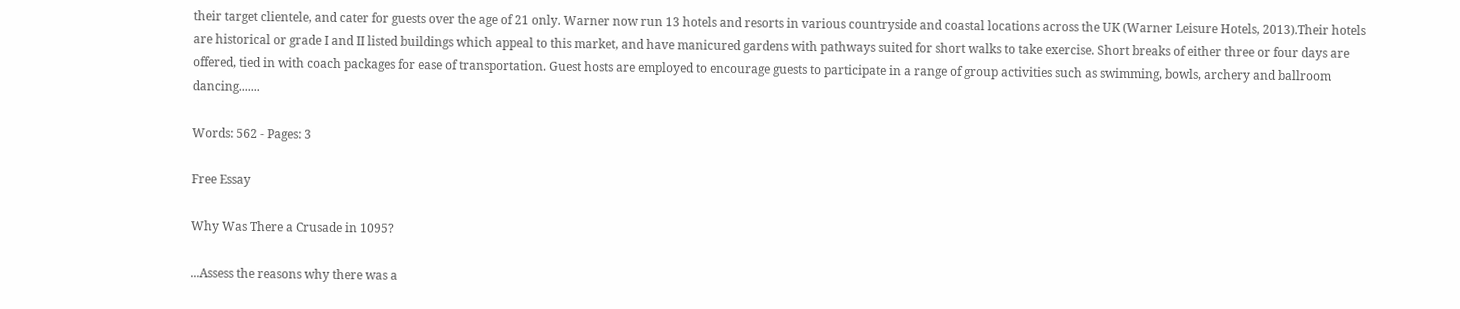their target clientele, and cater for guests over the age of 21 only. Warner now run 13 hotels and resorts in various countryside and coastal locations across the UK (Warner Leisure Hotels, 2013).Their hotels are historical or grade I and II listed buildings which appeal to this market, and have manicured gardens with pathways suited for short walks to take exercise. Short breaks of either three or four days are offered, tied in with coach packages for ease of transportation. Guest hosts are employed to encourage guests to participate in a range of group activities such as swimming, bowls, archery and ballroom dancing.......

Words: 562 - Pages: 3

Free Essay

Why Was There a Crusade in 1095?

...Assess the reasons why there was a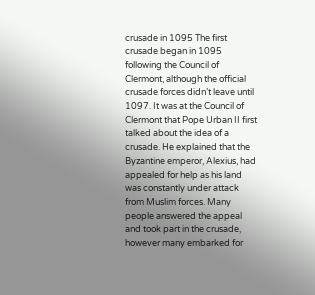crusade in 1095 The first crusade began in 1095 following the Council of Clermont, although the official crusade forces didn’t leave until 1097. It was at the Council of Clermont that Pope Urban II first talked about the idea of a crusade. He explained that the Byzantine emperor, Alexius, had appealed for help as his land was constantly under attack from Muslim forces. Many people answered the appeal and took part in the crusade, however many embarked for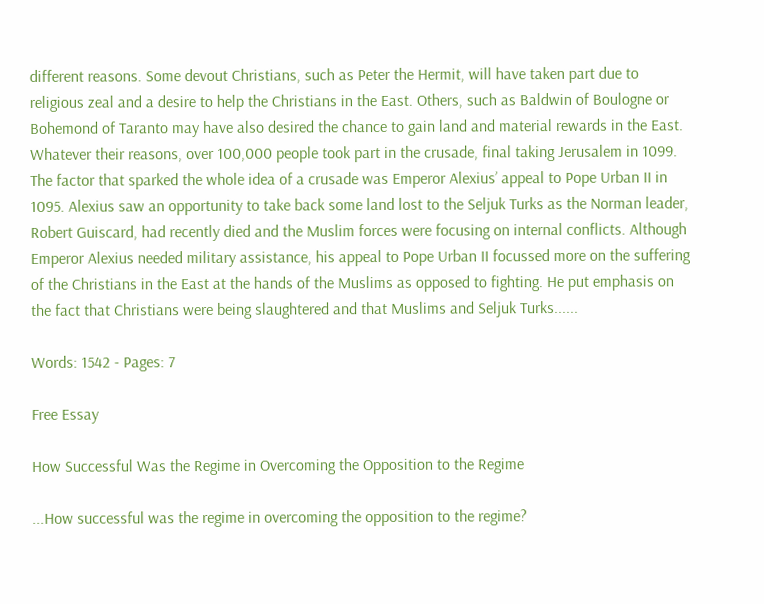different reasons. Some devout Christians, such as Peter the Hermit, will have taken part due to religious zeal and a desire to help the Christians in the East. Others, such as Baldwin of Boulogne or Bohemond of Taranto may have also desired the chance to gain land and material rewards in the East. Whatever their reasons, over 100,000 people took part in the crusade, final taking Jerusalem in 1099. The factor that sparked the whole idea of a crusade was Emperor Alexius’ appeal to Pope Urban II in 1095. Alexius saw an opportunity to take back some land lost to the Seljuk Turks as the Norman leader, Robert Guiscard, had recently died and the Muslim forces were focusing on internal conflicts. Although Emperor Alexius needed military assistance, his appeal to Pope Urban II focussed more on the suffering of the Christians in the East at the hands of the Muslims as opposed to fighting. He put emphasis on the fact that Christians were being slaughtered and that Muslims and Seljuk Turks......

Words: 1542 - Pages: 7

Free Essay

How Successful Was the Regime in Overcoming the Opposition to the Regime

...How successful was the regime in overcoming the opposition to the regime?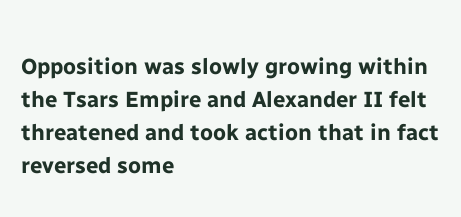Opposition was slowly growing within the Tsars Empire and Alexander II felt threatened and took action that in fact reversed some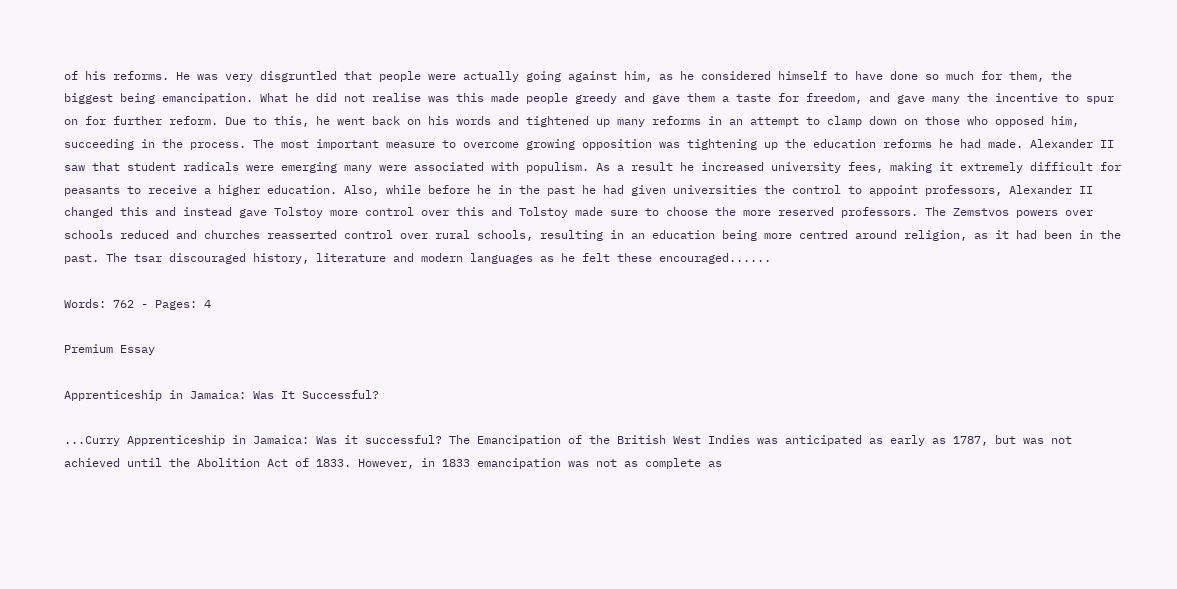of his reforms. He was very disgruntled that people were actually going against him, as he considered himself to have done so much for them, the biggest being emancipation. What he did not realise was this made people greedy and gave them a taste for freedom, and gave many the incentive to spur on for further reform. Due to this, he went back on his words and tightened up many reforms in an attempt to clamp down on those who opposed him, succeeding in the process. The most important measure to overcome growing opposition was tightening up the education reforms he had made. Alexander II saw that student radicals were emerging many were associated with populism. As a result he increased university fees, making it extremely difficult for peasants to receive a higher education. Also, while before he in the past he had given universities the control to appoint professors, Alexander II changed this and instead gave Tolstoy more control over this and Tolstoy made sure to choose the more reserved professors. The Zemstvos powers over schools reduced and churches reasserted control over rural schools, resulting in an education being more centred around religion, as it had been in the past. The tsar discouraged history, literature and modern languages as he felt these encouraged......

Words: 762 - Pages: 4

Premium Essay

Apprenticeship in Jamaica: Was It Successful?

...Curry Apprenticeship in Jamaica: Was it successful? The Emancipation of the British West Indies was anticipated as early as 1787, but was not achieved until the Abolition Act of 1833. However, in 1833 emancipation was not as complete as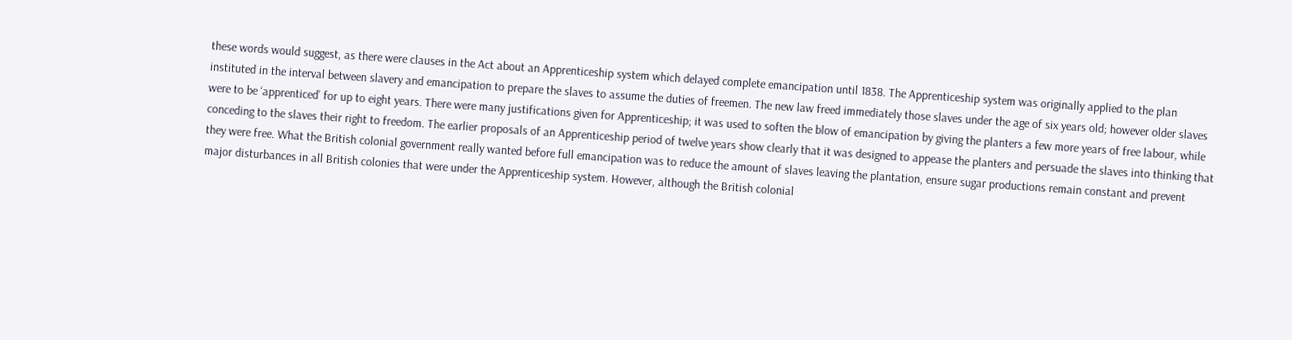these words would suggest, as there were clauses in the Act about an Apprenticeship system which delayed complete emancipation until 1838. The Apprenticeship system was originally applied to the plan instituted in the interval between slavery and emancipation to prepare the slaves to assume the duties of freemen. The new law freed immediately those slaves under the age of six years old; however older slaves were to be ‘apprenticed’ for up to eight years. There were many justifications given for Apprenticeship; it was used to soften the blow of emancipation by giving the planters a few more years of free labour, while conceding to the slaves their right to freedom. The earlier proposals of an Apprenticeship period of twelve years show clearly that it was designed to appease the planters and persuade the slaves into thinking that they were free. What the British colonial government really wanted before full emancipation was to reduce the amount of slaves leaving the plantation, ensure sugar productions remain constant and prevent major disturbances in all British colonies that were under the Apprenticeship system. However, although the British colonial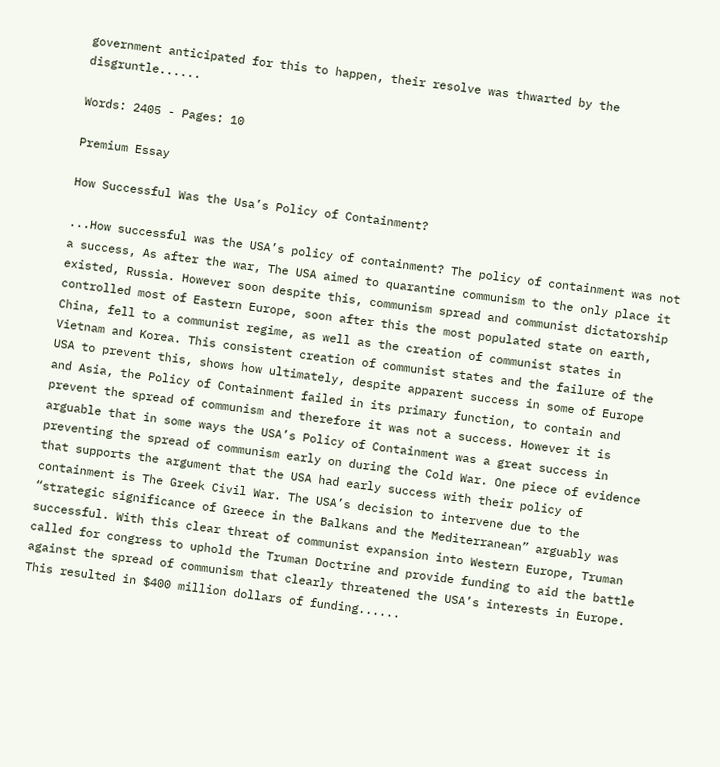government anticipated for this to happen, their resolve was thwarted by the disgruntle......

Words: 2405 - Pages: 10

Premium Essay

How Successful Was the Usa’s Policy of Containment?

...How successful was the USA’s policy of containment? The policy of containment was not a success, As after the war, The USA aimed to quarantine communism to the only place it existed, Russia. However soon despite this, communism spread and communist dictatorship controlled most of Eastern Europe, soon after this the most populated state on earth, China, fell to a communist regime, as well as the creation of communist states in Vietnam and Korea. This consistent creation of communist states and the failure of the USA to prevent this, shows how ultimately, despite apparent success in some of Europe and Asia, the Policy of Containment failed in its primary function, to contain and prevent the spread of communism and therefore it was not a success. However it is arguable that in some ways the USA’s Policy of Containment was a great success in preventing the spread of communism early on during the Cold War. One piece of evidence that supports the argument that the USA had early success with their policy of containment is The Greek Civil War. The USA’s decision to intervene due to the “strategic significance of Greece in the Balkans and the Mediterranean” arguably was successful. With this clear threat of communist expansion into Western Europe, Truman called for congress to uphold the Truman Doctrine and provide funding to aid the battle against the spread of communism that clearly threatened the USA’s interests in Europe. This resulted in $400 million dollars of funding......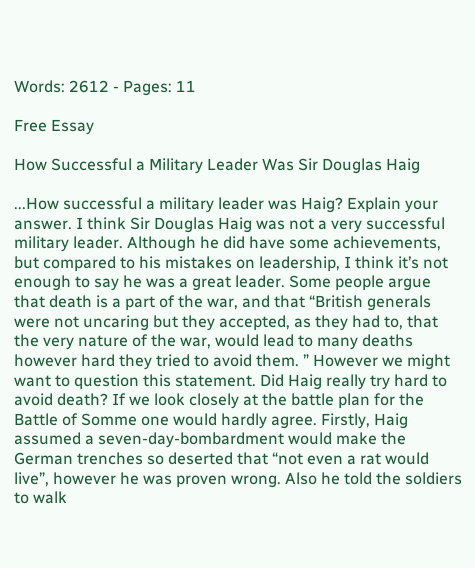Words: 2612 - Pages: 11

Free Essay

How Successful a Military Leader Was Sir Douglas Haig

...How successful a military leader was Haig? Explain your answer. I think Sir Douglas Haig was not a very successful military leader. Although he did have some achievements, but compared to his mistakes on leadership, I think it’s not enough to say he was a great leader. Some people argue that death is a part of the war, and that “British generals were not uncaring but they accepted, as they had to, that the very nature of the war, would lead to many deaths however hard they tried to avoid them. ” However we might want to question this statement. Did Haig really try hard to avoid death? If we look closely at the battle plan for the Battle of Somme one would hardly agree. Firstly, Haig assumed a seven-day-bombardment would make the German trenches so deserted that “not even a rat would live”, however he was proven wrong. Also he told the soldiers to walk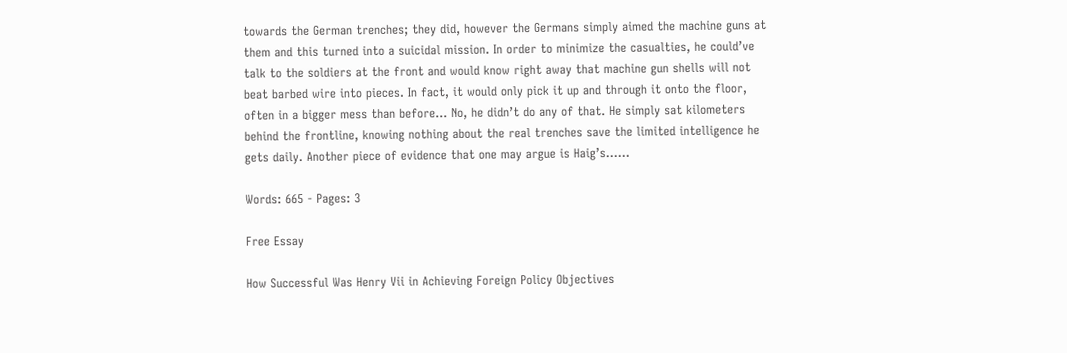towards the German trenches; they did, however the Germans simply aimed the machine guns at them and this turned into a suicidal mission. In order to minimize the casualties, he could’ve talk to the soldiers at the front and would know right away that machine gun shells will not beat barbed wire into pieces. In fact, it would only pick it up and through it onto the floor, often in a bigger mess than before… No, he didn’t do any of that. He simply sat kilometers behind the frontline, knowing nothing about the real trenches save the limited intelligence he gets daily. Another piece of evidence that one may argue is Haig’s......

Words: 665 - Pages: 3

Free Essay

How Successful Was Henry Vii in Achieving Foreign Policy Objectives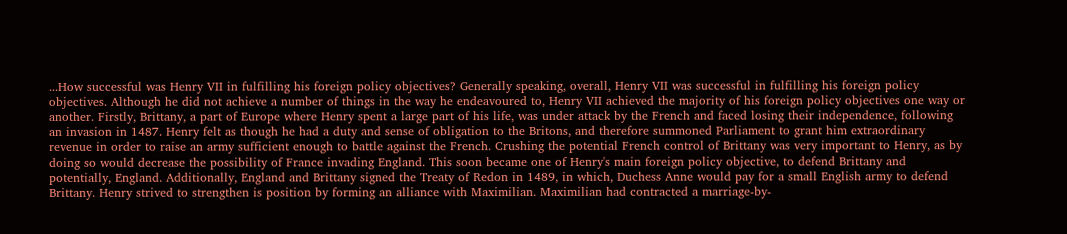...How successful was Henry VII in fulfilling his foreign policy objectives? Generally speaking, overall, Henry VII was successful in fulfilling his foreign policy objectives. Although he did not achieve a number of things in the way he endeavoured to, Henry VII achieved the majority of his foreign policy objectives one way or another. Firstly, Brittany, a part of Europe where Henry spent a large part of his life, was under attack by the French and faced losing their independence, following an invasion in 1487. Henry felt as though he had a duty and sense of obligation to the Britons, and therefore summoned Parliament to grant him extraordinary revenue in order to raise an army sufficient enough to battle against the French. Crushing the potential French control of Brittany was very important to Henry, as by doing so would decrease the possibility of France invading England. This soon became one of Henry's main foreign policy objective, to defend Brittany and potentially, England. Additionally, England and Brittany signed the Treaty of Redon in 1489, in which, Duchess Anne would pay for a small English army to defend Brittany. Henry strived to strengthen is position by forming an alliance with Maximilian. Maximilian had contracted a marriage-by-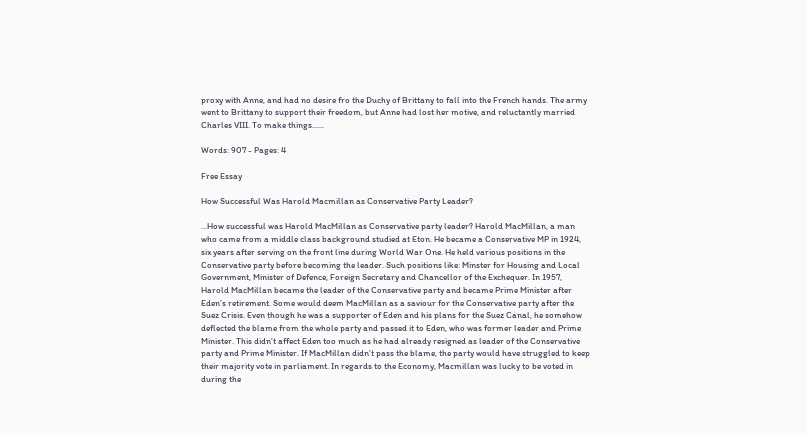proxy with Anne, and had no desire fro the Duchy of Brittany to fall into the French hands. The army went to Brittany to support their freedom, but Anne had lost her motive, and reluctantly married Charles VIII. To make things......

Words: 907 - Pages: 4

Free Essay

How Successful Was Harold Macmillan as Conservative Party Leader?

...How successful was Harold MacMillan as Conservative party leader? Harold MacMillan, a man who came from a middle class background studied at Eton. He became a Conservative MP in 1924, six years after serving on the front line during World War One. He held various positions in the Conservative party before becoming the leader. Such positions like: Minster for Housing and Local Government, Minister of Defence, Foreign Secretary and Chancellor of the Exchequer. In 1957, Harold MacMillan became the leader of the Conservative party and became Prime Minister after Eden’s retirement. Some would deem MacMillan as a saviour for the Conservative party after the Suez Crisis. Even though he was a supporter of Eden and his plans for the Suez Canal, he somehow deflected the blame from the whole party and passed it to Eden, who was former leader and Prime Minister. This didn’t affect Eden too much as he had already resigned as leader of the Conservative party and Prime Minister. If MacMillan didn’t pass the blame, the party would have struggled to keep their majority vote in parliament. In regards to the Economy, Macmillan was lucky to be voted in during the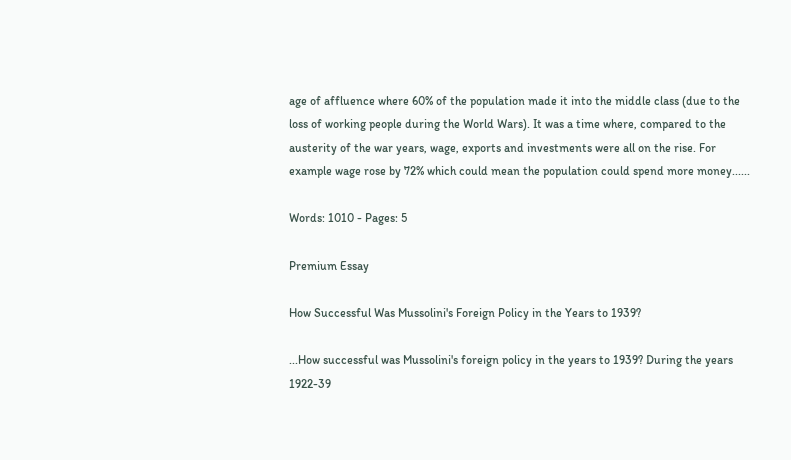age of affluence where 60% of the population made it into the middle class (due to the loss of working people during the World Wars). It was a time where, compared to the austerity of the war years, wage, exports and investments were all on the rise. For example wage rose by 72% which could mean the population could spend more money......

Words: 1010 - Pages: 5

Premium Essay

How Successful Was Mussolini's Foreign Policy in the Years to 1939?

...How successful was Mussolini's foreign policy in the years to 1939? During the years 1922-39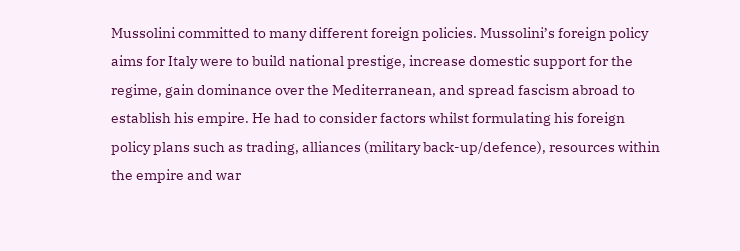Mussolini committed to many different foreign policies. Mussolini’s foreign policy aims for Italy were to build national prestige, increase domestic support for the regime, gain dominance over the Mediterranean, and spread fascism abroad to establish his empire. He had to consider factors whilst formulating his foreign policy plans such as trading, alliances (military back-up/defence), resources within the empire and war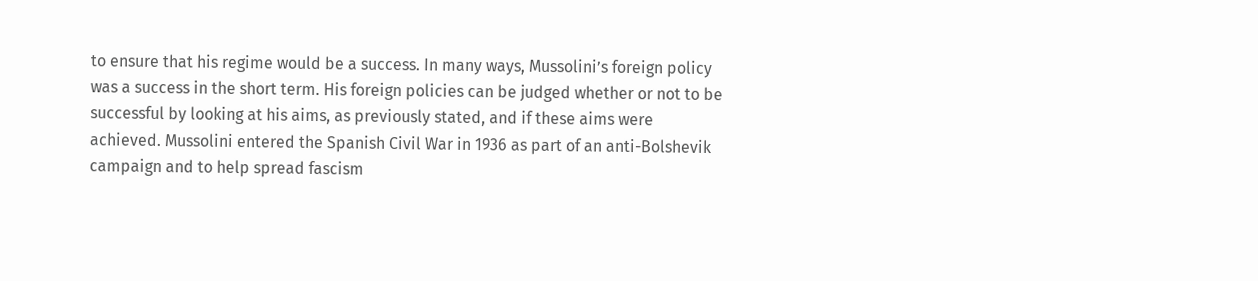to ensure that his regime would be a success. In many ways, Mussolini’s foreign policy was a success in the short term. His foreign policies can be judged whether or not to be successful by looking at his aims, as previously stated, and if these aims were achieved. Mussolini entered the Spanish Civil War in 1936 as part of an anti-Bolshevik campaign and to help spread fascism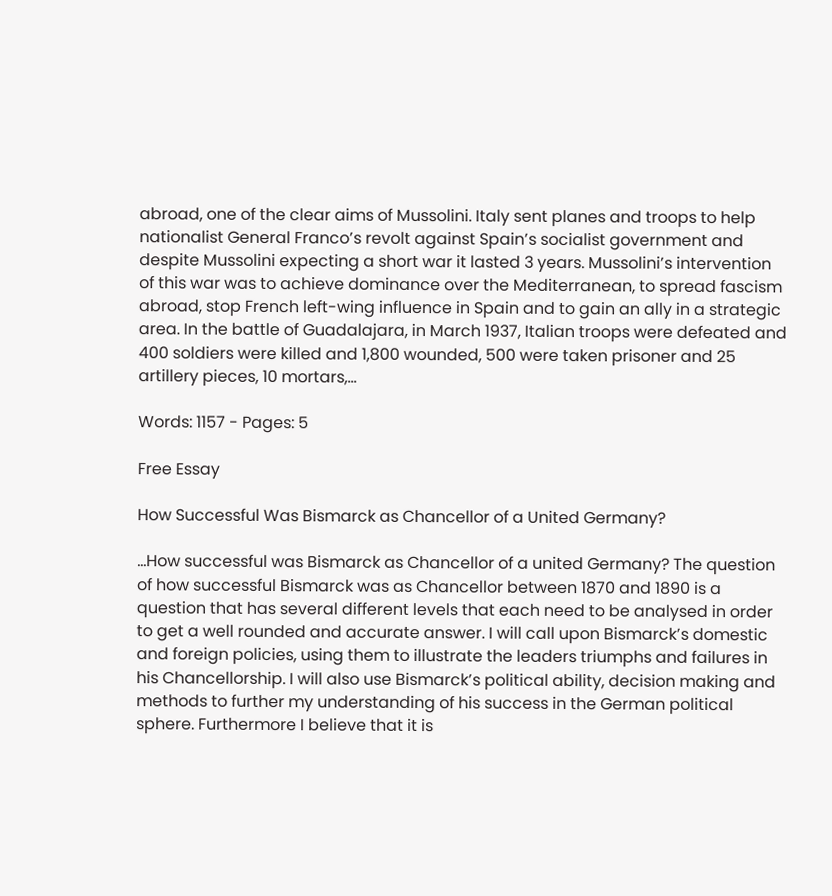abroad, one of the clear aims of Mussolini. Italy sent planes and troops to help nationalist General Franco’s revolt against Spain’s socialist government and despite Mussolini expecting a short war it lasted 3 years. Mussolini’s intervention of this war was to achieve dominance over the Mediterranean, to spread fascism abroad, stop French left-wing influence in Spain and to gain an ally in a strategic area. In the battle of Guadalajara, in March 1937, Italian troops were defeated and 400 soldiers were killed and 1,800 wounded, 500 were taken prisoner and 25 artillery pieces, 10 mortars,...

Words: 1157 - Pages: 5

Free Essay

How Successful Was Bismarck as Chancellor of a United Germany?

...How successful was Bismarck as Chancellor of a united Germany? The question of how successful Bismarck was as Chancellor between 1870 and 1890 is a question that has several different levels that each need to be analysed in order to get a well rounded and accurate answer. I will call upon Bismarck’s domestic and foreign policies, using them to illustrate the leaders triumphs and failures in his Chancellorship. I will also use Bismarck’s political ability, decision making and methods to further my understanding of his success in the German political sphere. Furthermore I believe that it is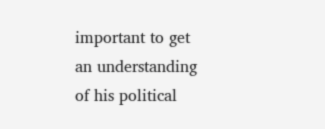important to get an understanding of his political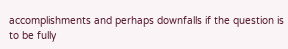accomplishments and perhaps downfalls if the question is to be fully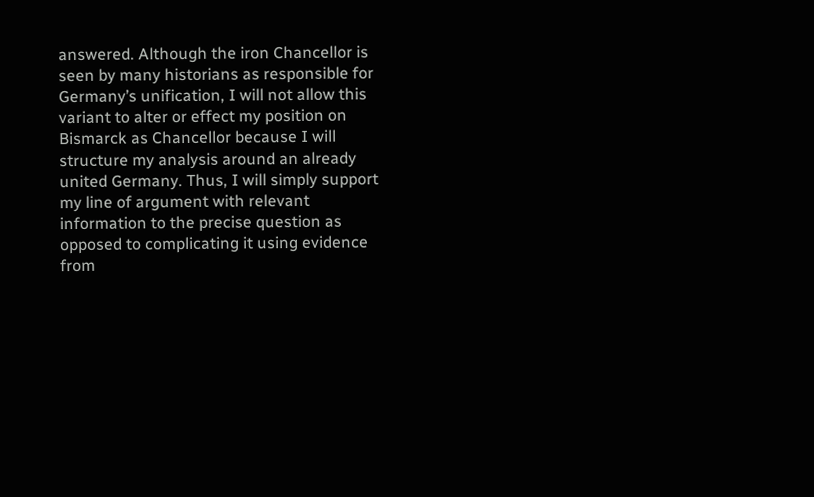answered. Although the iron Chancellor is seen by many historians as responsible for Germany’s unification, I will not allow this variant to alter or effect my position on Bismarck as Chancellor because I will structure my analysis around an already united Germany. Thus, I will simply support my line of argument with relevant information to the precise question as opposed to complicating it using evidence from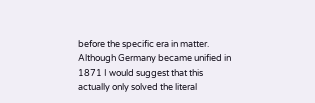before the specific era in matter. Although Germany became unified in 1871 I would suggest that this actually only solved the literal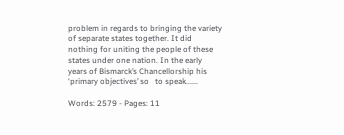problem in regards to bringing the variety of separate states together. It did nothing for uniting the people of these states under one nation. In the early years of Bismarck’s Chancellorship his ‘primary objectives’ so   to speak......

Words: 2579 - Pages: 11